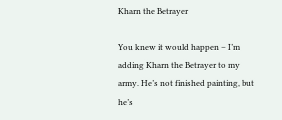Kharn the Betrayer

You knew it would happen – I’m adding Kharn the Betrayer to my army. He’s not finished painting, but he’s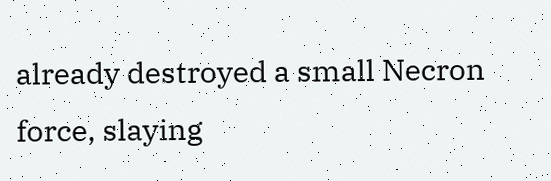already destroyed a small Necron force, slaying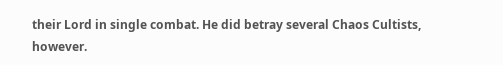their Lord in single combat. He did betray several Chaos Cultists, however.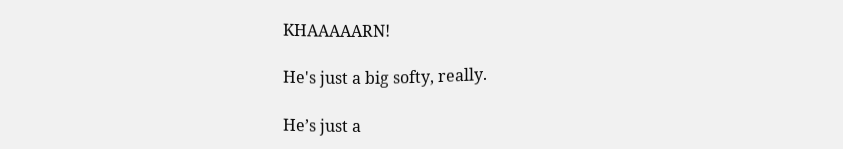KHAAAAARN!

He's just a big softy, really.

He’s just a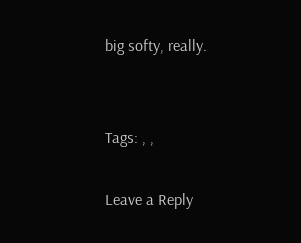big softy, really.


Tags: , ,

Leave a Reply